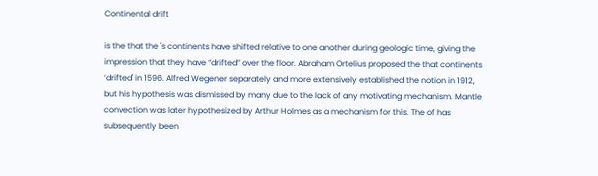Continental drift

is the that the 's continents have shifted relative to one another during geologic time, giving the impression that they have “drifted” over the floor. Abraham Ortelius proposed the that continents ‘drifted' in 1596. Alfred Wegener separately and more extensively established the notion in 1912, but his hypothesis was dismissed by many due to the lack of any motivating mechanism. Mantle convection was later hypothesized by Arthur Holmes as a mechanism for this. The of has subsequently been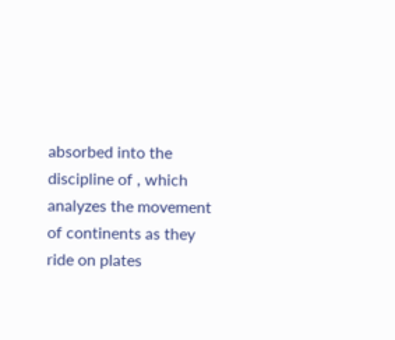absorbed into the discipline of , which analyzes the movement of continents as they ride on plates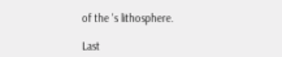of the 's lithosphere.

Last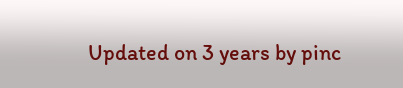Updated on 3 years by pinc